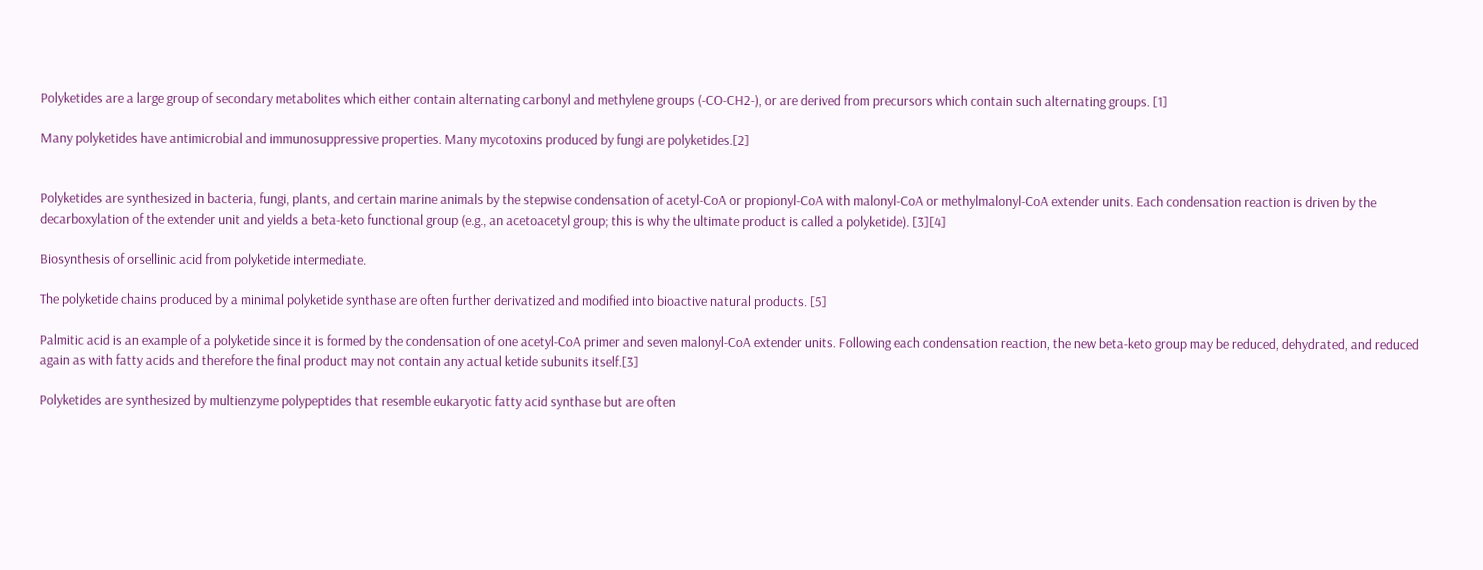Polyketides are a large group of secondary metabolites which either contain alternating carbonyl and methylene groups (-CO-CH2-), or are derived from precursors which contain such alternating groups. [1]

Many polyketides have antimicrobial and immunosuppressive properties. Many mycotoxins produced by fungi are polyketides.[2]


Polyketides are synthesized in bacteria, fungi, plants, and certain marine animals by the stepwise condensation of acetyl-CoA or propionyl-CoA with malonyl-CoA or methylmalonyl-CoA extender units. Each condensation reaction is driven by the decarboxylation of the extender unit and yields a beta-keto functional group (e.g., an acetoacetyl group; this is why the ultimate product is called a polyketide). [3][4]

Biosynthesis of orsellinic acid from polyketide intermediate.

The polyketide chains produced by a minimal polyketide synthase are often further derivatized and modified into bioactive natural products. [5]

Palmitic acid is an example of a polyketide since it is formed by the condensation of one acetyl-CoA primer and seven malonyl-CoA extender units. Following each condensation reaction, the new beta-keto group may be reduced, dehydrated, and reduced again as with fatty acids and therefore the final product may not contain any actual ketide subunits itself.[3]

Polyketides are synthesized by multienzyme polypeptides that resemble eukaryotic fatty acid synthase but are often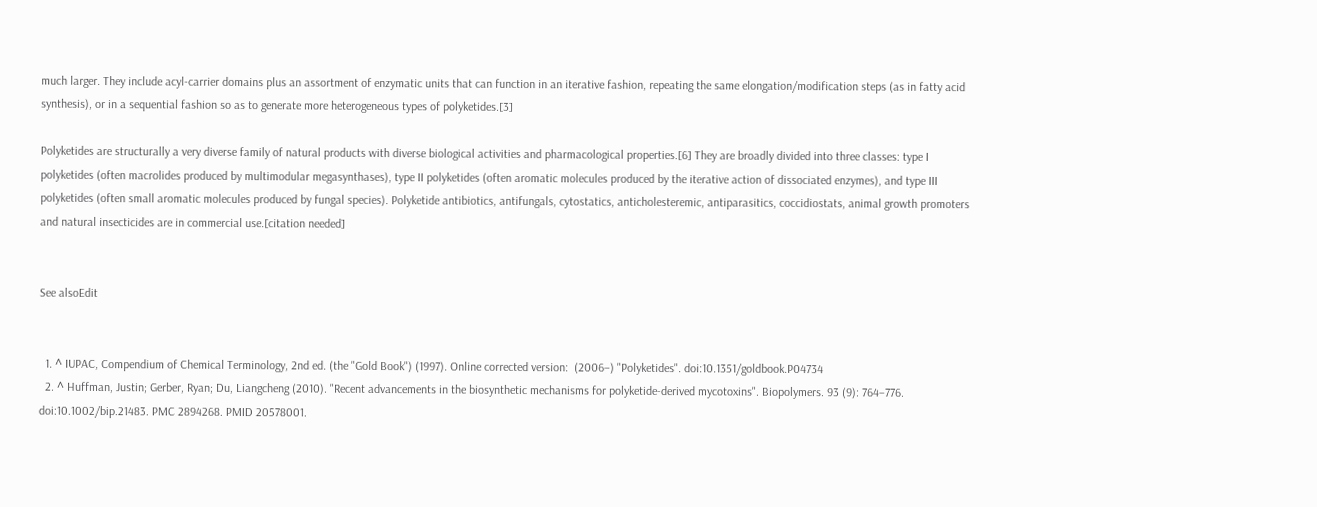much larger. They include acyl-carrier domains plus an assortment of enzymatic units that can function in an iterative fashion, repeating the same elongation/modification steps (as in fatty acid synthesis), or in a sequential fashion so as to generate more heterogeneous types of polyketides.[3]

Polyketides are structurally a very diverse family of natural products with diverse biological activities and pharmacological properties.[6] They are broadly divided into three classes: type I polyketides (often macrolides produced by multimodular megasynthases), type II polyketides (often aromatic molecules produced by the iterative action of dissociated enzymes), and type III polyketides (often small aromatic molecules produced by fungal species). Polyketide antibiotics, antifungals, cytostatics, anticholesteremic, antiparasitics, coccidiostats, animal growth promoters and natural insecticides are in commercial use.[citation needed]


See alsoEdit


  1. ^ IUPAC, Compendium of Chemical Terminology, 2nd ed. (the "Gold Book") (1997). Online corrected version:  (2006–) "Polyketides". doi:10.1351/goldbook.P04734
  2. ^ Huffman, Justin; Gerber, Ryan; Du, Liangcheng (2010). "Recent advancements in the biosynthetic mechanisms for polyketide-derived mycotoxins". Biopolymers. 93 (9): 764–776. doi:10.1002/bip.21483. PMC 2894268. PMID 20578001.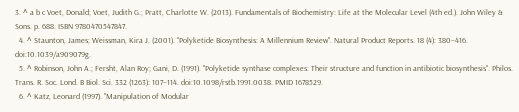3. ^ a b c Voet, Donald; Voet, Judith G.; Pratt, Charlotte W. (2013). Fundamentals of Biochemistry: Life at the Molecular Level (4th ed.). John Wiley & Sons. p. 688. ISBN 9780470547847.
  4. ^ Staunton, James; Weissman, Kira J. (2001). "Polyketide Biosynthesis: A Millennium Review". Natural Product Reports. 18 (4): 380–416. doi:10.1039/a909079g.
  5. ^ Robinson, John A.; Fersht, Alan Roy; Gani, D. (1991). "Polyketide synthase complexes: Their structure and function in antibiotic biosynthesis". Philos. Trans. R. Soc. Lond. B Biol. Sci. 332 (1263): 107–114. doi:10.1098/rstb.1991.0038. PMID 1678529.
  6. ^ Katz, Leonard (1997). "Manipulation of Modular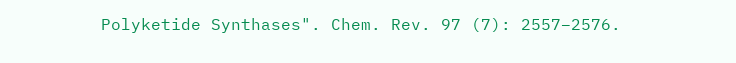Polyketide Synthases". Chem. Rev. 97 (7): 2557–2576.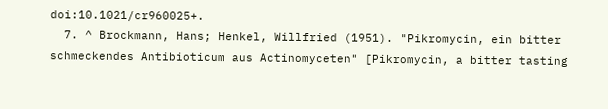doi:10.1021/cr960025+.
  7. ^ Brockmann, Hans; Henkel, Willfried (1951). "Pikromycin, ein bitter schmeckendes Antibioticum aus Actinomyceten" [Pikromycin, a bitter tasting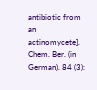antibiotic from an actinomycete]. Chem. Ber. (in German). 84 (3):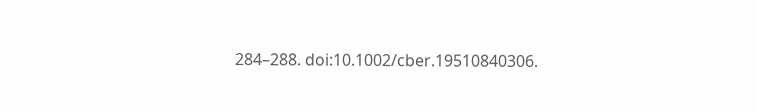284–288. doi:10.1002/cber.19510840306.